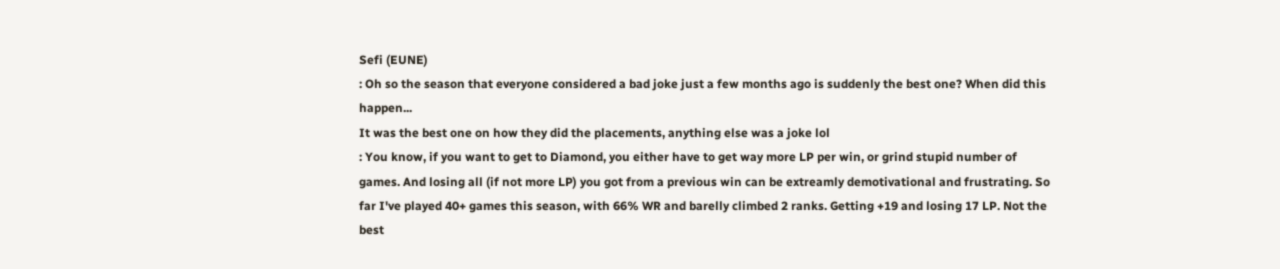Sefi (EUNE)
: Oh so the season that everyone considered a bad joke just a few months ago is suddenly the best one? When did this happen...
It was the best one on how they did the placements, anything else was a joke lol
: You know, if you want to get to Diamond, you either have to get way more LP per win, or grind stupid number of games. And losing all (if not more LP) you got from a previous win can be extreamly demotivational and frustrating. So far I've played 40+ games this season, with 66% WR and barelly climbed 2 ranks. Getting +19 and losing 17 LP. Not the best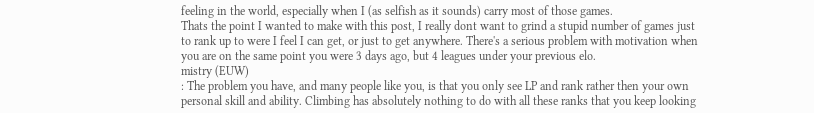feeling in the world, especially when I (as selfish as it sounds) carry most of those games.
Thats the point I wanted to make with this post, I really dont want to grind a stupid number of games just to rank up to were I feel I can get, or just to get anywhere. There's a serious problem with motivation when you are on the same point you were 3 days ago, but 4 leagues under your previous elo.
mistry (EUW)
: The problem you have, and many people like you, is that you only see LP and rank rather then your own personal skill and ability. Climbing has absolutely nothing to do with all these ranks that you keep looking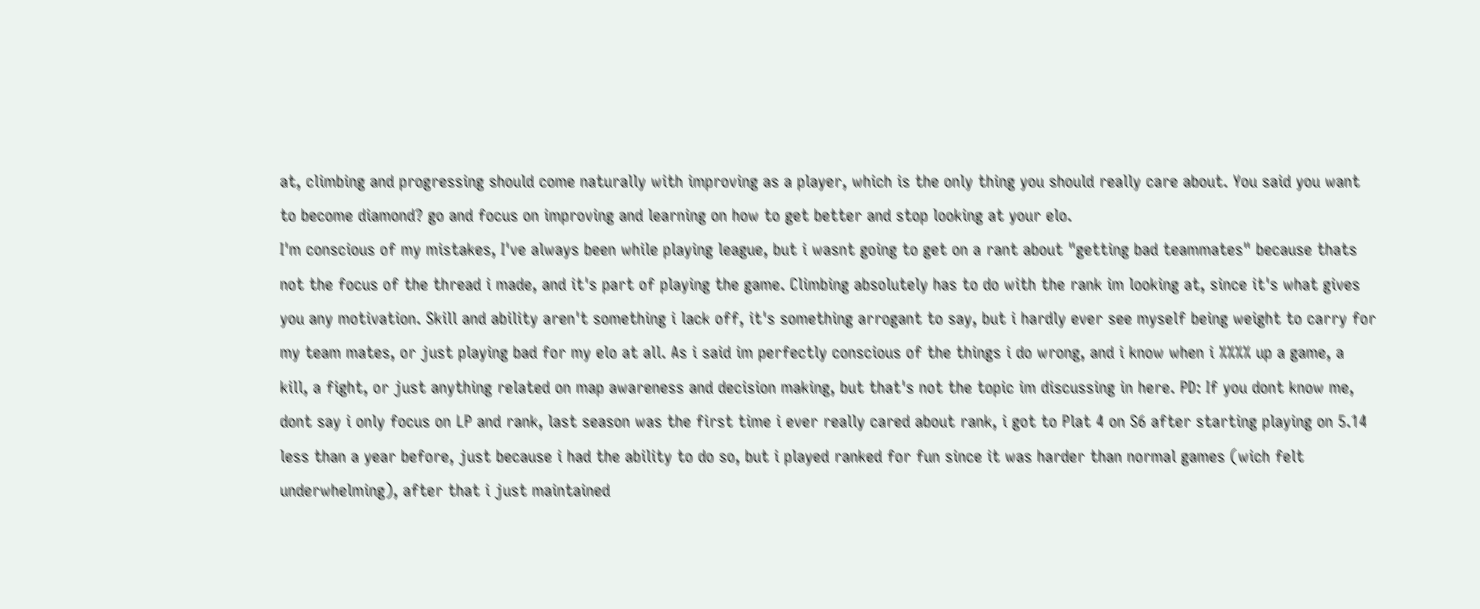at, climbing and progressing should come naturally with improving as a player, which is the only thing you should really care about. You said you want to become diamond? go and focus on improving and learning on how to get better and stop looking at your elo.
I'm conscious of my mistakes, I've always been while playing league, but i wasnt going to get on a rant about "getting bad teammates" because thats not the focus of the thread i made, and it's part of playing the game. Climbing absolutely has to do with the rank im looking at, since it's what gives you any motivation. Skill and ability aren't something i lack off, it's something arrogant to say, but i hardly ever see myself being weight to carry for my team mates, or just playing bad for my elo at all. As i said im perfectly conscious of the things i do wrong, and i know when i %%%% up a game, a kill, a fight, or just anything related on map awareness and decision making, but that's not the topic im discussing in here. PD: If you dont know me, dont say i only focus on LP and rank, last season was the first time i ever really cared about rank, i got to Plat 4 on S6 after starting playing on 5.14 less than a year before, just because i had the ability to do so, but i played ranked for fun since it was harder than normal games (wich felt underwhelming), after that i just maintained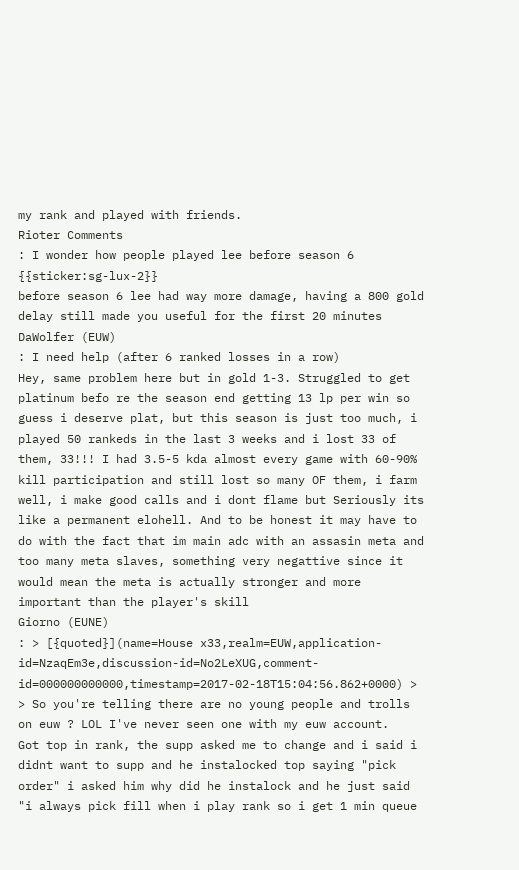my rank and played with friends.
Rioter Comments
: I wonder how people played lee before season 6 {{sticker:sg-lux-2}}
before season 6 lee had way more damage, having a 800 gold delay still made you useful for the first 20 minutes
DaWolfer (EUW)
: I need help (after 6 ranked losses in a row)
Hey, same problem here but in gold 1-3. Struggled to get platinum befo re the season end getting 13 lp per win so guess i deserve plat, but this season is just too much, i played 50 rankeds in the last 3 weeks and i lost 33 of them, 33!!! I had 3.5-5 kda almost every game with 60-90% kill participation and still lost so many OF them, i farm well, i make good calls and i dont flame but Seriously its like a permanent elohell. And to be honest it may have to do with the fact that im main adc with an assasin meta and too many meta slaves, something very negattive since it would mean the meta is actually stronger and more important than the player's skill
Giorno (EUNE)
: > [{quoted}](name=House x33,realm=EUW,application-id=NzaqEm3e,discussion-id=No2LeXUG,comment-id=000000000000,timestamp=2017-02-18T15:04:56.862+0000) > > So you're telling there are no young people and trolls on euw ? LOL I've never seen one with my euw account.
Got top in rank, the supp asked me to change and i said i didnt want to supp and he instalocked top saying "pick order" i asked him why did he instalock and he just said "i always pick fill when i play rank so i get 1 min queue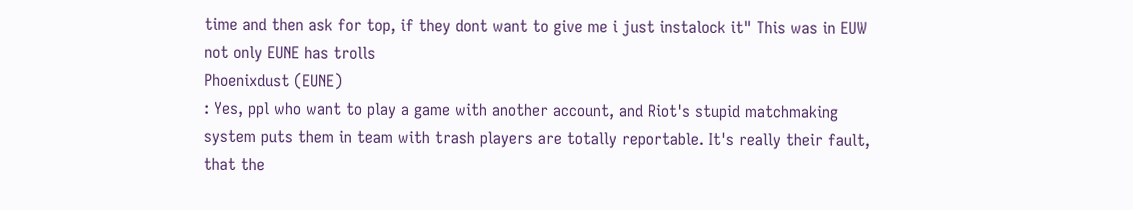time and then ask for top, if they dont want to give me i just instalock it" This was in EUW not only EUNE has trolls
Phoenixdust (EUNE)
: Yes, ppl who want to play a game with another account, and Riot's stupid matchmaking system puts them in team with trash players are totally reportable. It's really their fault, that the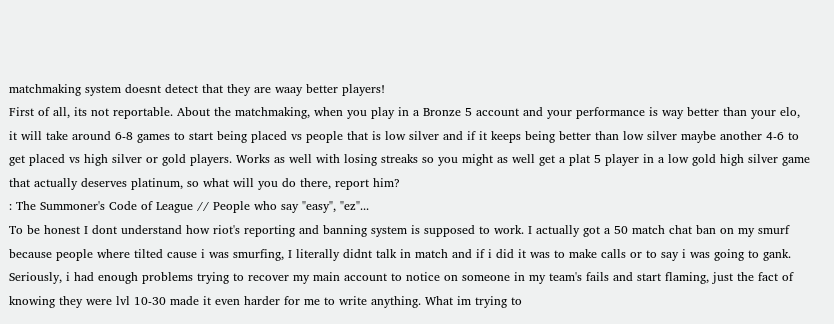matchmaking system doesnt detect that they are waay better players!
First of all, its not reportable. About the matchmaking, when you play in a Bronze 5 account and your performance is way better than your elo, it will take around 6-8 games to start being placed vs people that is low silver and if it keeps being better than low silver maybe another 4-6 to get placed vs high silver or gold players. Works as well with losing streaks so you might as well get a plat 5 player in a low gold high silver game that actually deserves platinum, so what will you do there, report him?
: The Summoner's Code of League // People who say "easy", "ez"...
To be honest I dont understand how riot's reporting and banning system is supposed to work. I actually got a 50 match chat ban on my smurf because people where tilted cause i was smurfing, I literally didnt talk in match and if i did it was to make calls or to say i was going to gank. Seriously, i had enough problems trying to recover my main account to notice on someone in my team's fails and start flaming, just the fact of knowing they were lvl 10-30 made it even harder for me to write anything. What im trying to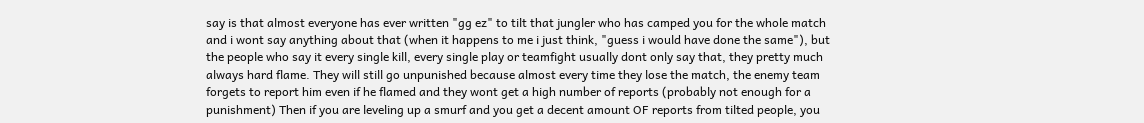say is that almost everyone has ever written "gg ez" to tilt that jungler who has camped you for the whole match and i wont say anything about that (when it happens to me i just think, "guess i would have done the same"), but the people who say it every single kill, every single play or teamfight usually dont only say that, they pretty much always hard flame. They will still go unpunished because almost every time they lose the match, the enemy team forgets to report him even if he flamed and they wont get a high number of reports (probably not enough for a punishment) Then if you are leveling up a smurf and you get a decent amount OF reports from tilted people, you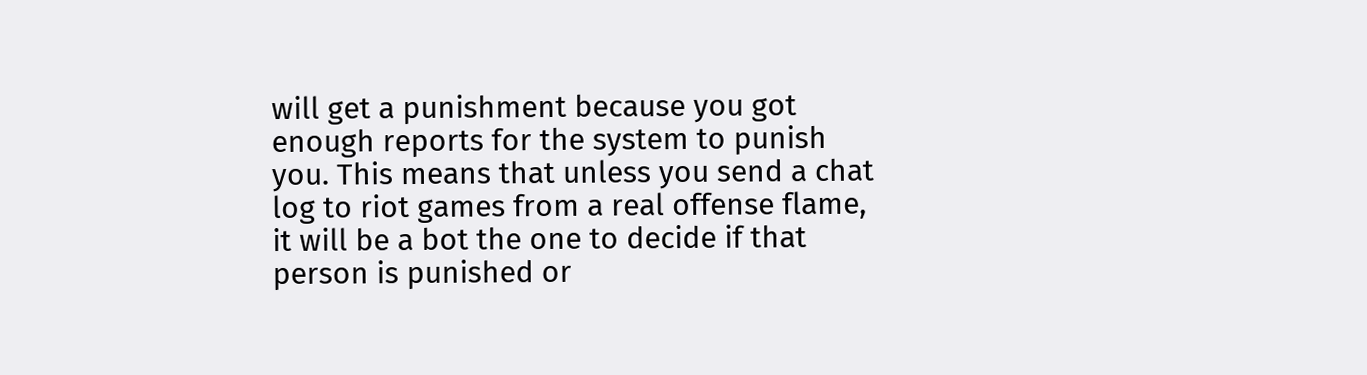will get a punishment because you got enough reports for the system to punish you. This means that unless you send a chat log to riot games from a real offense flame, it will be a bot the one to decide if that person is punished or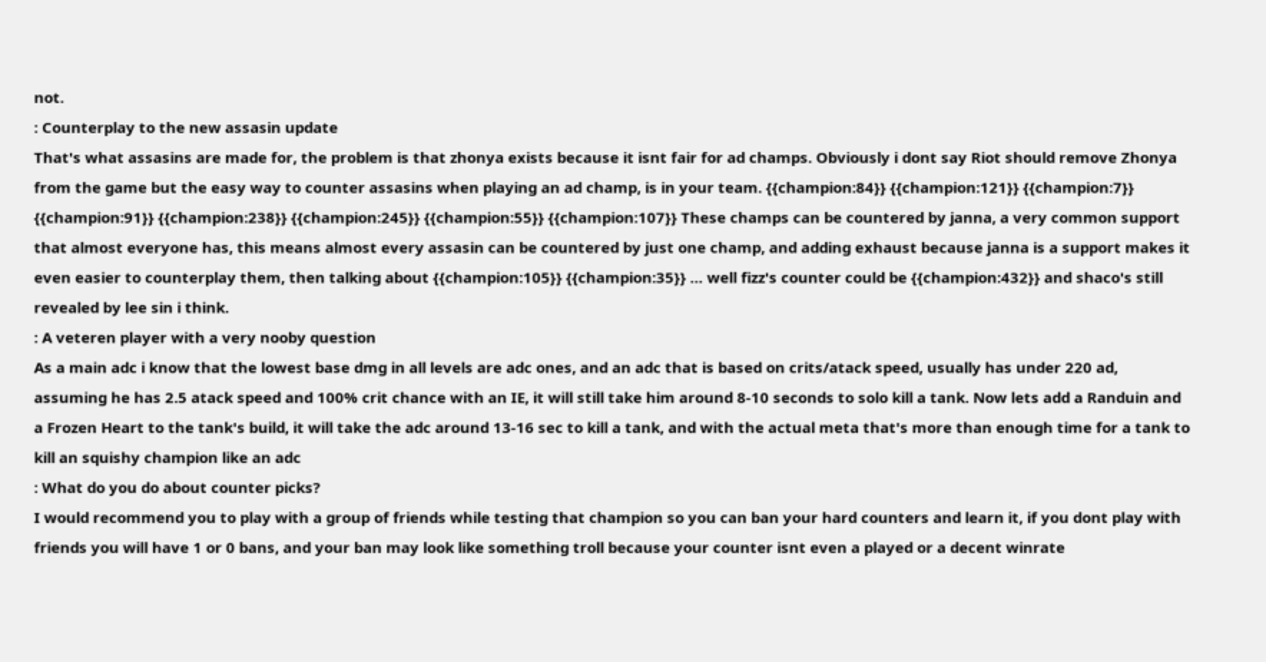not.
: Counterplay to the new assasin update
That's what assasins are made for, the problem is that zhonya exists because it isnt fair for ad champs. Obviously i dont say Riot should remove Zhonya from the game but the easy way to counter assasins when playing an ad champ, is in your team. {{champion:84}} {{champion:121}} {{champion:7}} {{champion:91}} {{champion:238}} {{champion:245}} {{champion:55}} {{champion:107}} These champs can be countered by janna, a very common support that almost everyone has, this means almost every assasin can be countered by just one champ, and adding exhaust because janna is a support makes it even easier to counterplay them, then talking about {{champion:105}} {{champion:35}} … well fizz's counter could be {{champion:432}} and shaco's still revealed by lee sin i think.
: A veteren player with a very nooby question
As a main adc i know that the lowest base dmg in all levels are adc ones, and an adc that is based on crits/atack speed, usually has under 220 ad, assuming he has 2.5 atack speed and 100% crit chance with an IE, it will still take him around 8-10 seconds to solo kill a tank. Now lets add a Randuin and a Frozen Heart to the tank's build, it will take the adc around 13-16 sec to kill a tank, and with the actual meta that's more than enough time for a tank to kill an squishy champion like an adc
: What do you do about counter picks?
I would recommend you to play with a group of friends while testing that champion so you can ban your hard counters and learn it, if you dont play with friends you will have 1 or 0 bans, and your ban may look like something troll because your counter isnt even a played or a decent winrate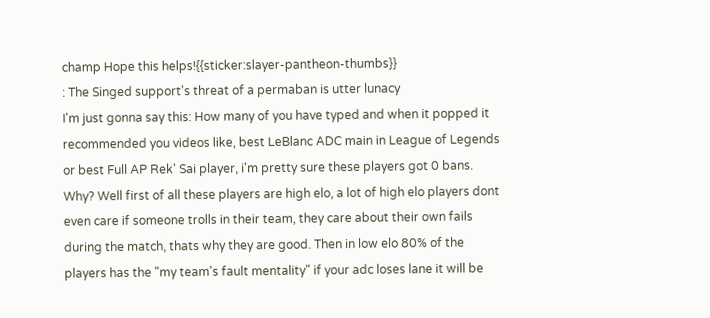champ Hope this helps!{{sticker:slayer-pantheon-thumbs}}
: The Singed support's threat of a permaban is utter lunacy
I'm just gonna say this: How many of you have typed and when it popped it recommended you videos like, best LeBlanc ADC main in League of Legends or best Full AP Rek' Sai player, i'm pretty sure these players got 0 bans. Why? Well first of all these players are high elo, a lot of high elo players dont even care if someone trolls in their team, they care about their own fails during the match, thats why they are good. Then in low elo 80% of the players has the "my team's fault mentality" if your adc loses lane it will be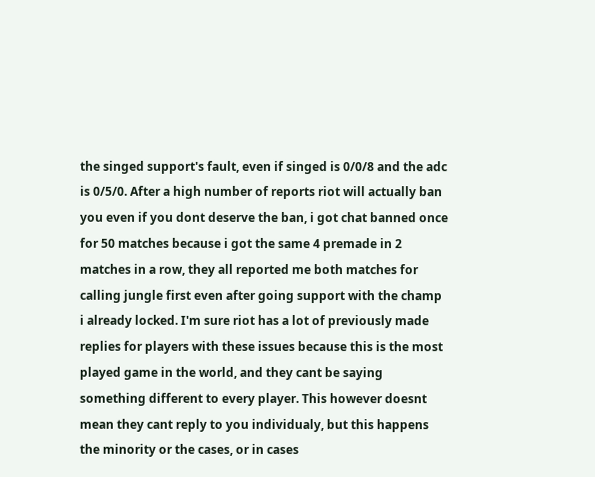the singed support's fault, even if singed is 0/0/8 and the adc is 0/5/0. After a high number of reports riot will actually ban you even if you dont deserve the ban, i got chat banned once for 50 matches because i got the same 4 premade in 2 matches in a row, they all reported me both matches for calling jungle first even after going support with the champ i already locked. I'm sure riot has a lot of previously made replies for players with these issues because this is the most played game in the world, and they cant be saying something different to every player. This however doesnt mean they cant reply to you individualy, but this happens the minority or the cases, or in cases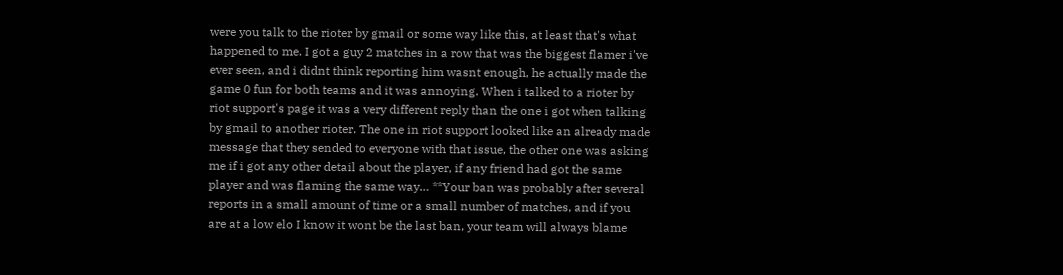were you talk to the rioter by gmail or some way like this, at least that's what happened to me. I got a guy 2 matches in a row that was the biggest flamer i've ever seen, and i didnt think reporting him wasnt enough, he actually made the game 0 fun for both teams and it was annoying. When i talked to a rioter by riot support's page it was a very different reply than the one i got when talking by gmail to another rioter. The one in riot support looked like an already made message that they sended to everyone with that issue, the other one was asking me if i got any other detail about the player, if any friend had got the same player and was flaming the same way… **Your ban was probably after several reports in a small amount of time or a small number of matches, and if you are at a low elo I know it wont be the last ban, your team will always blame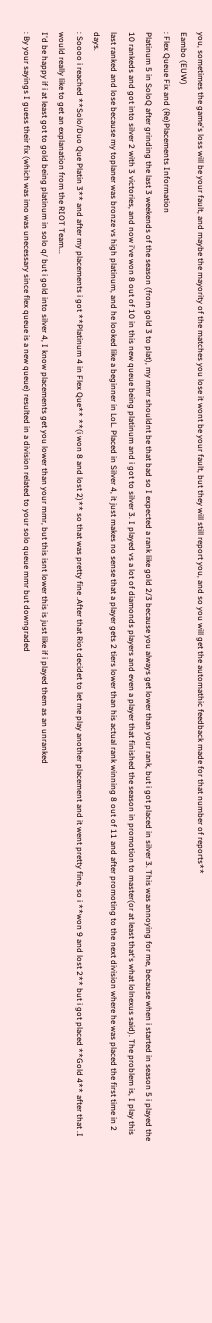you, sometimes the game's loss will be your fault, and maybe the mayority of the matches you lose it wont be your fault, but they will still report you, and so you will get the automathic feedback made for that number of reports**
Eambo (EUW)
: Flex Queue Fix and (Re)Placements Information
Platinum 5 in SoloQ after grinding the last 3 weekends of the season (from gold 3 to plat), my mmr shouldnt be that bad so I expected a rank like gold 2/3 because you always get lower than your rank, but i got placed in silver 3. This was annoying for me, because when i started in season 5 i played the 10 rankeds and got into silver 2 with 3 victories, and now i've won 8 out of 10 in this new queue being platinum and i got to silver 3. I played vs a lot of diamonds players and even a player that finished the season in promotion to master(or at least that's what lolnexus said). The problem is, I play this last ranked and lose because my toplaner was bronze vs high platinum, and he looked like a beginner in LoL. Placed in Silver 4, it just makes no sense that a player gets 2 tiers lower than his actual rank winning 8 out of 11 and after promoting to the next division where he was placed the first time in 2 days.
: Soooo i reached **Solo/Duo Que Platin 3** and after my placements i got **Platinum 4 in Flex Que** **(i won 8 and lost 2)** so that was pretty fine .After that Riot decidet to let me play another placement and it went pretty fine, so i **won 9 and lost 2** but i got placed **Gold 4** after that .I would really like to get an explanation from the RIOT Team...
I'd be happy if i at least got to gold being platinum in solo q/ but i gold into silver 4, I know placements get you lower than your mmr, but this isnt lower this is just like if i played them as an unranked
: By your sayings I guess their fix (which was imo was unecessary since flex queue is a new queue) resulted in a division related to your solo queue mmr but downgraded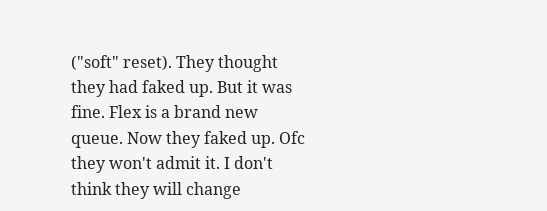("soft" reset). They thought they had faked up. But it was fine. Flex is a brand new queue. Now they faked up. Ofc they won't admit it. I don't think they will change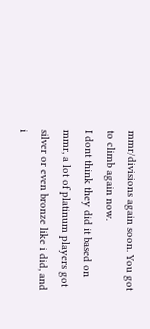mmr/divisions again soon. You got to climb again now.
I dont think they did it based on mmr, a lot of platinum players got silver or even bronze like i did, and i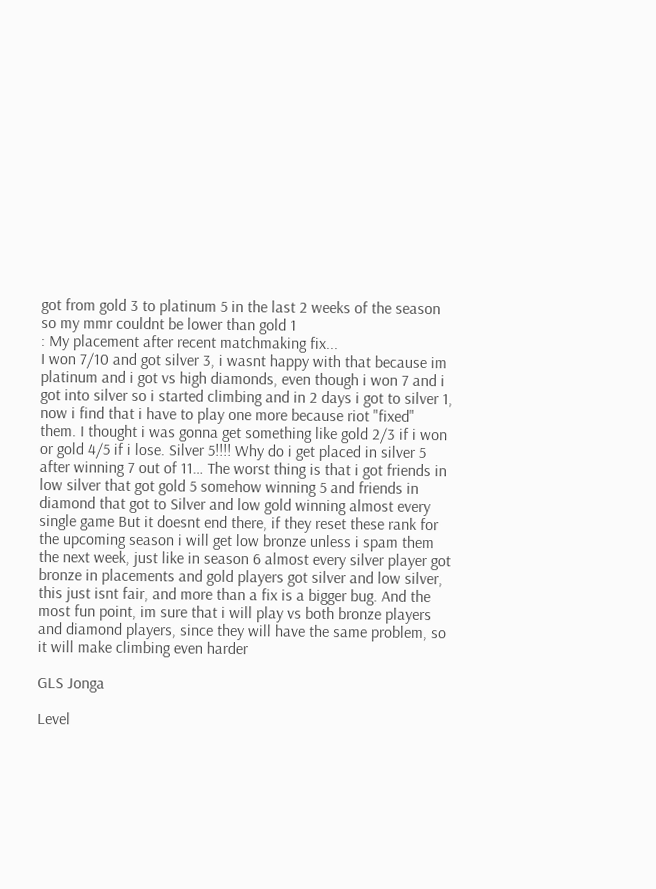got from gold 3 to platinum 5 in the last 2 weeks of the season so my mmr couldnt be lower than gold 1
: My placement after recent matchmaking fix...
I won 7/10 and got silver 3, i wasnt happy with that because im platinum and i got vs high diamonds, even though i won 7 and i got into silver so i started climbing and in 2 days i got to silver 1, now i find that i have to play one more because riot "fixed" them. I thought i was gonna get something like gold 2/3 if i won or gold 4/5 if i lose. Silver 5!!!! Why do i get placed in silver 5 after winning 7 out of 11… The worst thing is that i got friends in low silver that got gold 5 somehow winning 5 and friends in diamond that got to Silver and low gold winning almost every single game But it doesnt end there, if they reset these rank for the upcoming season i will get low bronze unless i spam them the next week, just like in season 6 almost every silver player got bronze in placements and gold players got silver and low silver, this just isnt fair, and more than a fix is a bigger bug. And the most fun point, im sure that i will play vs both bronze players and diamond players, since they will have the same problem, so it will make climbing even harder

GLS Jonga

Level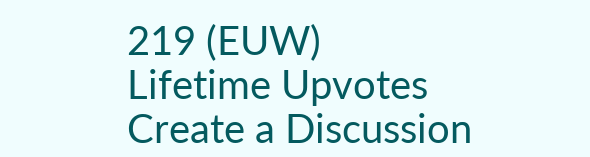219 (EUW)
Lifetime Upvotes
Create a Discussion